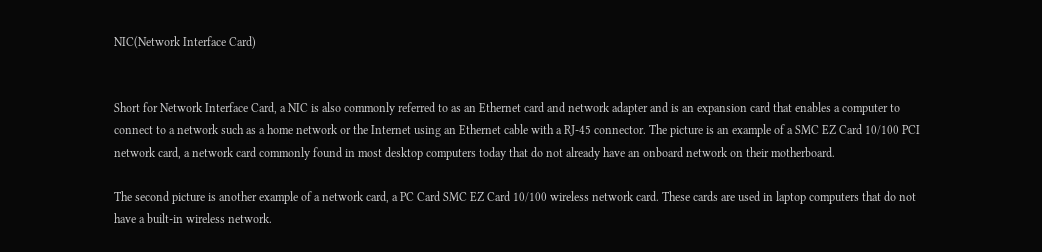NIC(Network Interface Card)


Short for Network Interface Card, a NIC is also commonly referred to as an Ethernet card and network adapter and is an expansion card that enables a computer to connect to a network such as a home network or the Internet using an Ethernet cable with a RJ-45 connector. The picture is an example of a SMC EZ Card 10/100 PCI network card, a network card commonly found in most desktop computers today that do not already have an onboard network on their motherboard.

The second picture is another example of a network card, a PC Card SMC EZ Card 10/100 wireless network card. These cards are used in laptop computers that do not have a built-in wireless network.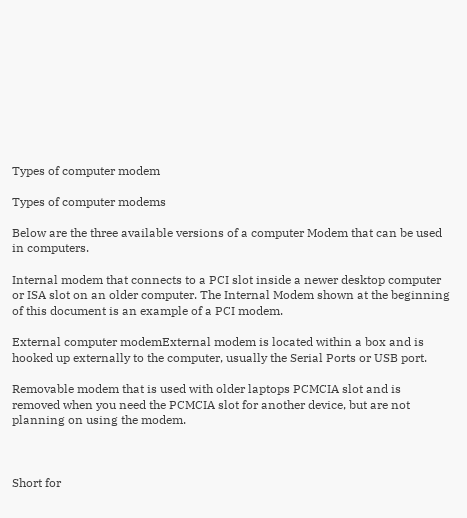Types of computer modem

Types of computer modems

Below are the three available versions of a computer Modem that can be used in computers.

Internal modem that connects to a PCI slot inside a newer desktop computer or ISA slot on an older computer. The Internal Modem shown at the beginning of this document is an example of a PCI modem.

External computer modemExternal modem is located within a box and is hooked up externally to the computer, usually the Serial Ports or USB port.

Removable modem that is used with older laptops PCMCIA slot and is removed when you need the PCMCIA slot for another device, but are not planning on using the modem.



Short for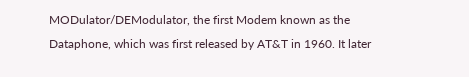MODulator/DEModulator, the first Modem known as the Dataphone, which was first released by AT&T in 1960. It later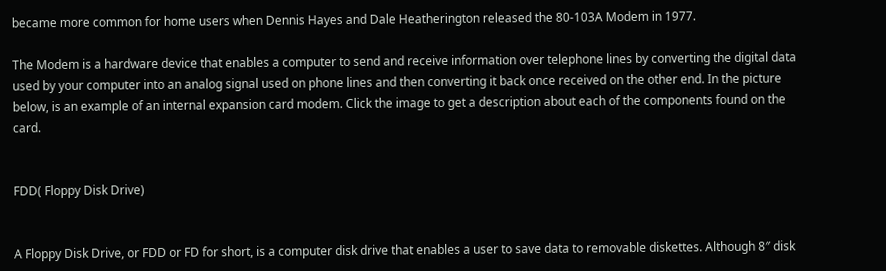became more common for home users when Dennis Hayes and Dale Heatherington released the 80-103A Modem in 1977.

The Modem is a hardware device that enables a computer to send and receive information over telephone lines by converting the digital data used by your computer into an analog signal used on phone lines and then converting it back once received on the other end. In the picture below, is an example of an internal expansion card modem. Click the image to get a description about each of the components found on the card.


FDD( Floppy Disk Drive)


A Floppy Disk Drive, or FDD or FD for short, is a computer disk drive that enables a user to save data to removable diskettes. Although 8″ disk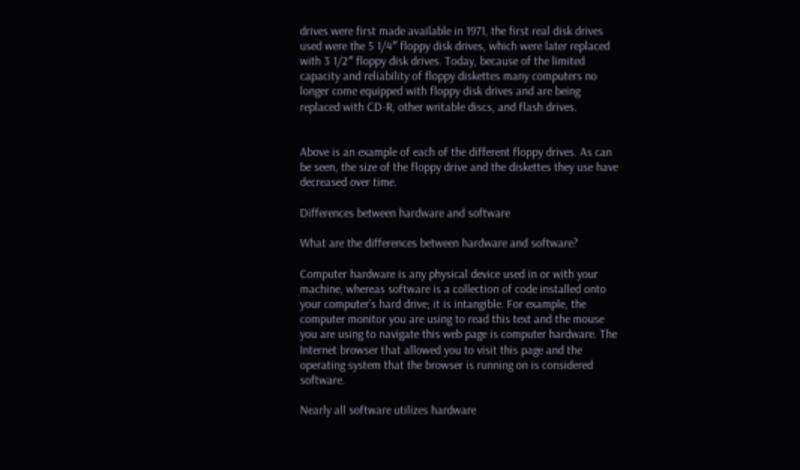drives were first made available in 1971, the first real disk drives used were the 5 1/4″ floppy disk drives, which were later replaced with 3 1/2″ floppy disk drives. Today, because of the limited capacity and reliability of floppy diskettes many computers no longer come equipped with floppy disk drives and are being replaced with CD-R, other writable discs, and flash drives.


Above is an example of each of the different floppy drives. As can be seen, the size of the floppy drive and the diskettes they use have decreased over time.

Differences between hardware and software

What are the differences between hardware and software?

Computer hardware is any physical device used in or with your machine, whereas software is a collection of code installed onto your computer’s hard drive; it is intangible. For example, the computer monitor you are using to read this text and the mouse you are using to navigate this web page is computer hardware. The Internet browser that allowed you to visit this page and the operating system that the browser is running on is considered software.

Nearly all software utilizes hardware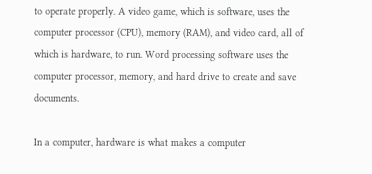to operate properly. A video game, which is software, uses the computer processor (CPU), memory (RAM), and video card, all of which is hardware, to run. Word processing software uses the computer processor, memory, and hard drive to create and save documents.

In a computer, hardware is what makes a computer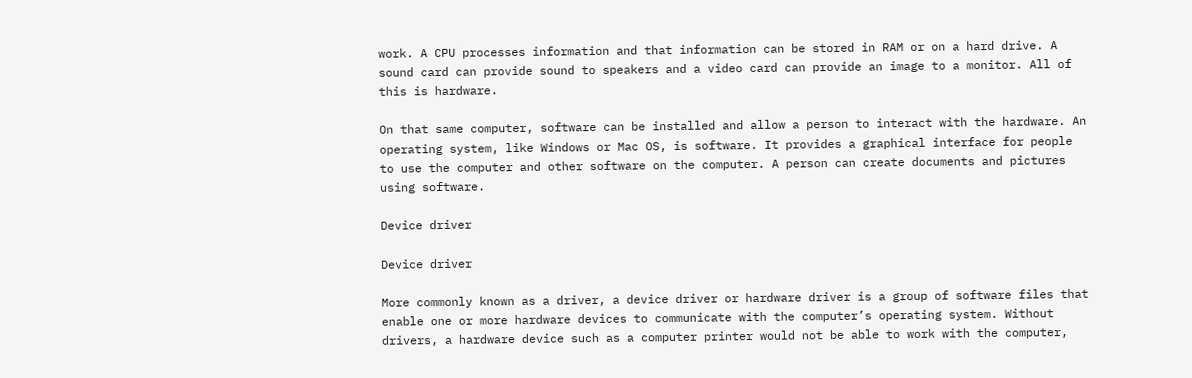work. A CPU processes information and that information can be stored in RAM or on a hard drive. A sound card can provide sound to speakers and a video card can provide an image to a monitor. All of this is hardware.

On that same computer, software can be installed and allow a person to interact with the hardware. An operating system, like Windows or Mac OS, is software. It provides a graphical interface for people to use the computer and other software on the computer. A person can create documents and pictures using software.

Device driver

Device driver

More commonly known as a driver, a device driver or hardware driver is a group of software files that enable one or more hardware devices to communicate with the computer’s operating system. Without drivers, a hardware device such as a computer printer would not be able to work with the computer,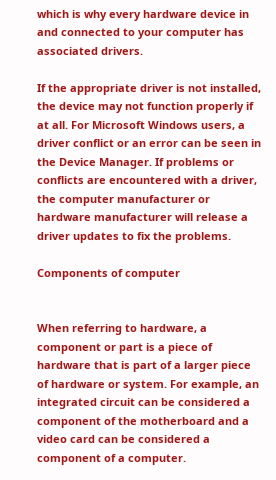which is why every hardware device in and connected to your computer has associated drivers.

If the appropriate driver is not installed, the device may not function properly if at all. For Microsoft Windows users, a driver conflict or an error can be seen in the Device Manager. If problems or conflicts are encountered with a driver, the computer manufacturer or hardware manufacturer will release a driver updates to fix the problems.

Components of computer


When referring to hardware, a component or part is a piece of hardware that is part of a larger piece of hardware or system. For example, an integrated circuit can be considered a component of the motherboard and a video card can be considered a component of a computer.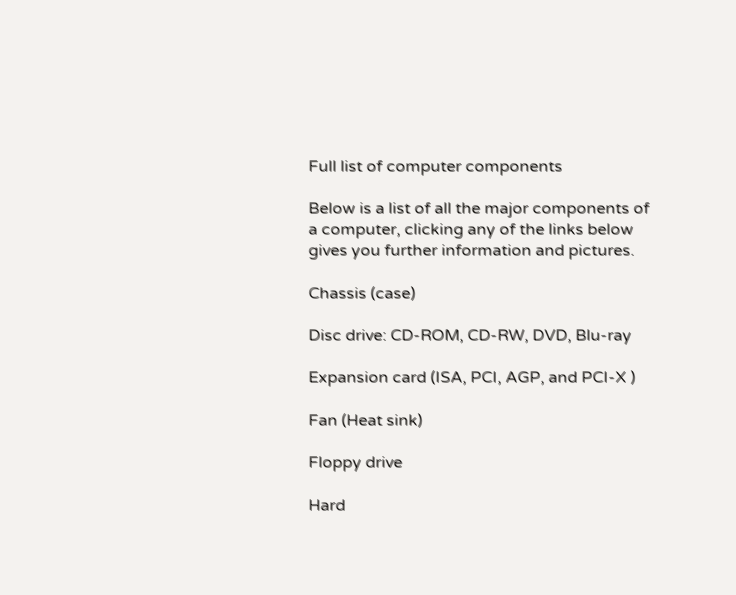Full list of computer components

Below is a list of all the major components of a computer, clicking any of the links below gives you further information and pictures.

Chassis (case)

Disc drive: CD-ROM, CD-RW, DVD, Blu-ray

Expansion card (ISA, PCI, AGP, and PCI-X )

Fan (Heat sink)

Floppy drive

Hard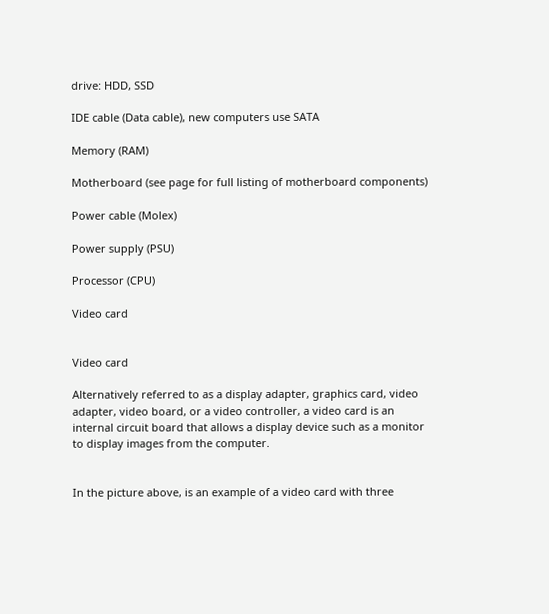drive: HDD, SSD

IDE cable (Data cable), new computers use SATA

Memory (RAM)

Motherboard (see page for full listing of motherboard components)

Power cable (Molex)

Power supply (PSU)

Processor (CPU)

Video card


Video card

Alternatively referred to as a display adapter, graphics card, video adapter, video board, or a video controller, a video card is an internal circuit board that allows a display device such as a monitor to display images from the computer.


In the picture above, is an example of a video card with three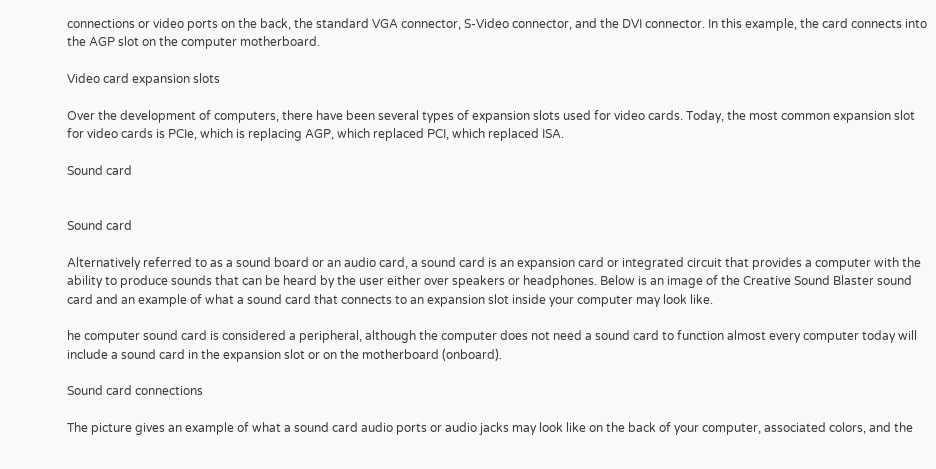connections or video ports on the back, the standard VGA connector, S-Video connector, and the DVI connector. In this example, the card connects into the AGP slot on the computer motherboard.

Video card expansion slots

Over the development of computers, there have been several types of expansion slots used for video cards. Today, the most common expansion slot for video cards is PCIe, which is replacing AGP, which replaced PCI, which replaced ISA.

Sound card


Sound card

Alternatively referred to as a sound board or an audio card, a sound card is an expansion card or integrated circuit that provides a computer with the ability to produce sounds that can be heard by the user either over speakers or headphones. Below is an image of the Creative Sound Blaster sound card and an example of what a sound card that connects to an expansion slot inside your computer may look like.

he computer sound card is considered a peripheral, although the computer does not need a sound card to function almost every computer today will include a sound card in the expansion slot or on the motherboard (onboard).

Sound card connections

The picture gives an example of what a sound card audio ports or audio jacks may look like on the back of your computer, associated colors, and the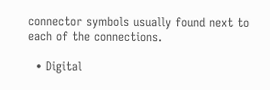connector symbols usually found next to each of the connections.

  • Digital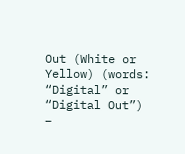Out (White or Yellow) (words: “Digital” or “Digital Out”) –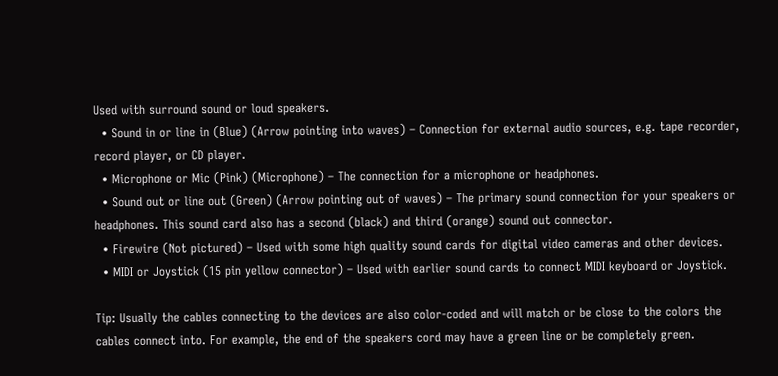Used with surround sound or loud speakers.
  • Sound in or line in (Blue) (Arrow pointing into waves) – Connection for external audio sources, e.g. tape recorder, record player, or CD player.
  • Microphone or Mic (Pink) (Microphone) – The connection for a microphone or headphones.
  • Sound out or line out (Green) (Arrow pointing out of waves) – The primary sound connection for your speakers or headphones. This sound card also has a second (black) and third (orange) sound out connector.
  • Firewire (Not pictured) – Used with some high quality sound cards for digital video cameras and other devices.
  • MIDI or Joystick (15 pin yellow connector) – Used with earlier sound cards to connect MIDI keyboard or Joystick.

Tip: Usually the cables connecting to the devices are also color-coded and will match or be close to the colors the cables connect into. For example, the end of the speakers cord may have a green line or be completely green.